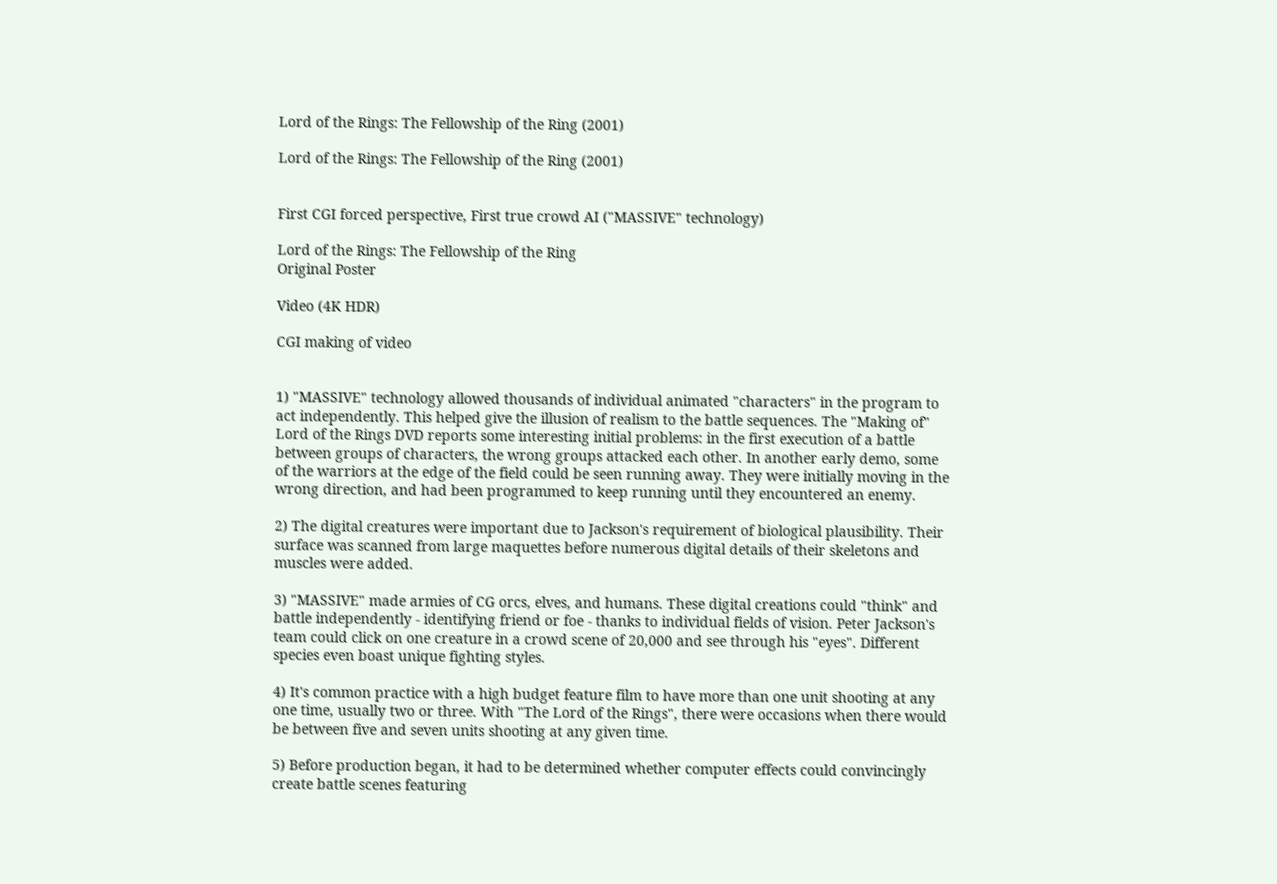Lord of the Rings: The Fellowship of the Ring (2001)

Lord of the Rings: The Fellowship of the Ring (2001)


First CGI forced perspective, First true crowd AI ("MASSIVE" technology)

Lord of the Rings: The Fellowship of the Ring
Original Poster

Video (4K HDR)

CGI making of video


1) "MASSIVE" technology allowed thousands of individual animated "characters" in the program to act independently. This helped give the illusion of realism to the battle sequences. The "Making of" Lord of the Rings DVD reports some interesting initial problems: in the first execution of a battle between groups of characters, the wrong groups attacked each other. In another early demo, some of the warriors at the edge of the field could be seen running away. They were initially moving in the wrong direction, and had been programmed to keep running until they encountered an enemy.

2) The digital creatures were important due to Jackson's requirement of biological plausibility. Their surface was scanned from large maquettes before numerous digital details of their skeletons and muscles were added.

3) "MASSIVE" made armies of CG orcs, elves, and humans. These digital creations could "think" and battle independently - identifying friend or foe - thanks to individual fields of vision. Peter Jackson's team could click on one creature in a crowd scene of 20,000 and see through his "eyes". Different species even boast unique fighting styles.

4) It's common practice with a high budget feature film to have more than one unit shooting at any one time, usually two or three. With "The Lord of the Rings", there were occasions when there would be between five and seven units shooting at any given time.

5) Before production began, it had to be determined whether computer effects could convincingly create battle scenes featuring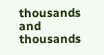thousands and thousands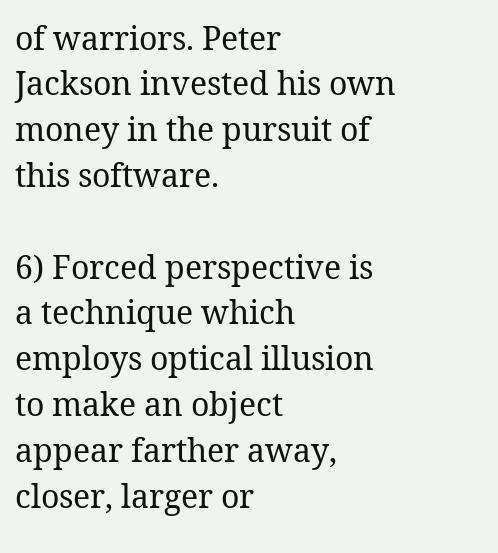of warriors. Peter Jackson invested his own money in the pursuit of this software.

6) Forced perspective is a technique which employs optical illusion to make an object appear farther away, closer, larger or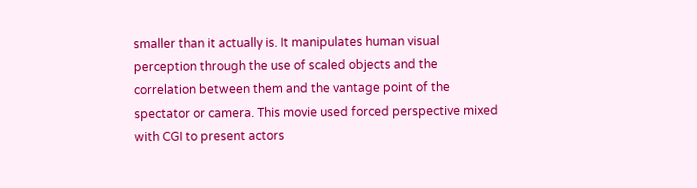smaller than it actually is. It manipulates human visual perception through the use of scaled objects and the correlation between them and the vantage point of the spectator or camera. This movie used forced perspective mixed with CGI to present actors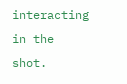interacting in the shot.